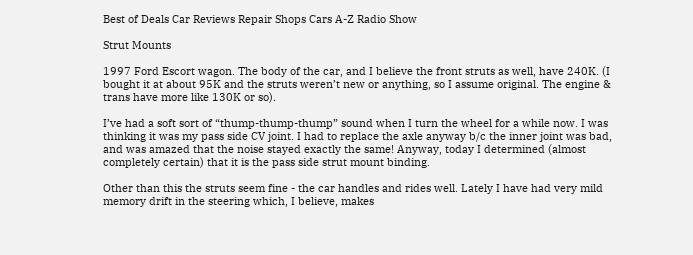Best of Deals Car Reviews Repair Shops Cars A-Z Radio Show

Strut Mounts

1997 Ford Escort wagon. The body of the car, and I believe the front struts as well, have 240K. (I bought it at about 95K and the struts weren’t new or anything, so I assume original. The engine & trans have more like 130K or so).

I’ve had a soft sort of “thump-thump-thump” sound when I turn the wheel for a while now. I was thinking it was my pass side CV joint. I had to replace the axle anyway b/c the inner joint was bad, and was amazed that the noise stayed exactly the same! Anyway, today I determined (almost completely certain) that it is the pass side strut mount binding.

Other than this the struts seem fine - the car handles and rides well. Lately I have had very mild memory drift in the steering which, I believe, makes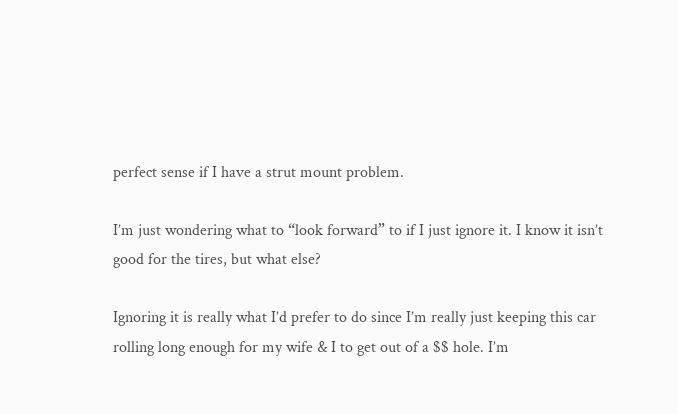perfect sense if I have a strut mount problem.

I’m just wondering what to “look forward” to if I just ignore it. I know it isn’t good for the tires, but what else?

Ignoring it is really what I’d prefer to do since I’m really just keeping this car rolling long enough for my wife & I to get out of a $$ hole. I’m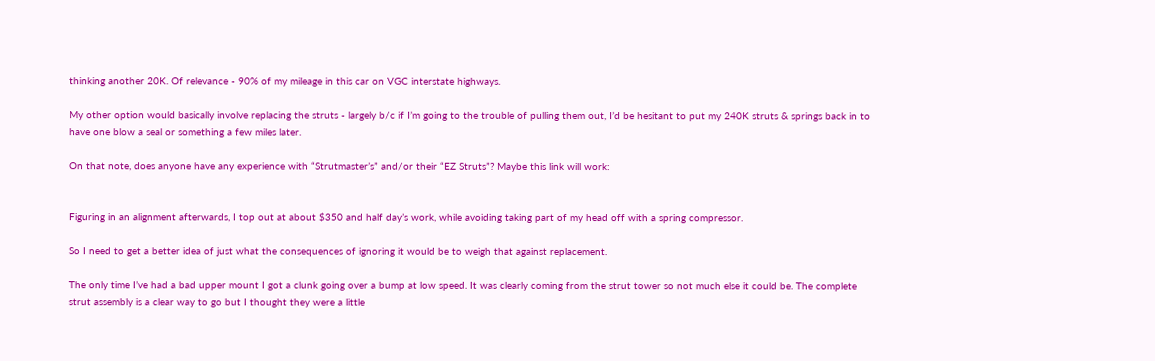thinking another 20K. Of relevance - 90% of my mileage in this car on VGC interstate highways.

My other option would basically involve replacing the struts - largely b/c if I’m going to the trouble of pulling them out, I’d be hesitant to put my 240K struts & springs back in to have one blow a seal or something a few miles later.

On that note, does anyone have any experience with “Strutmaster’s” and/or their “EZ Struts”? Maybe this link will work:


Figuring in an alignment afterwards, I top out at about $350 and half day’s work, while avoiding taking part of my head off with a spring compressor.

So I need to get a better idea of just what the consequences of ignoring it would be to weigh that against replacement.

The only time I’ve had a bad upper mount I got a clunk going over a bump at low speed. It was clearly coming from the strut tower so not much else it could be. The complete strut assembly is a clear way to go but I thought they were a little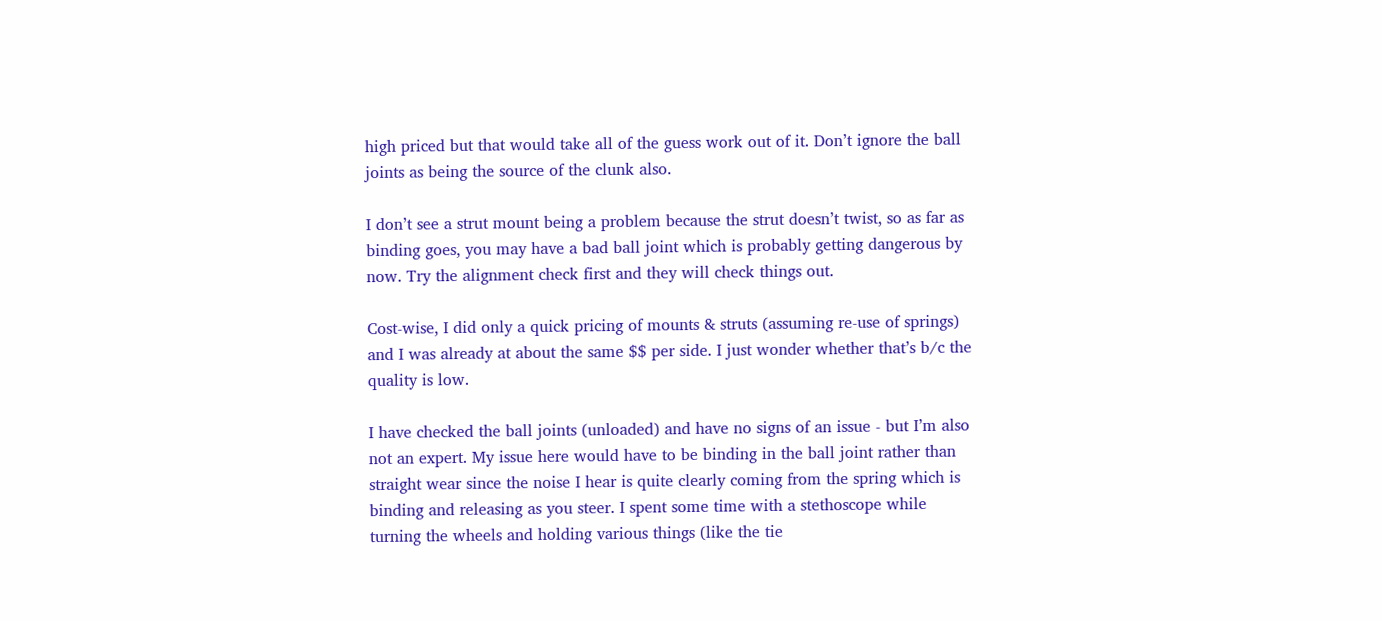high priced but that would take all of the guess work out of it. Don’t ignore the ball joints as being the source of the clunk also.

I don’t see a strut mount being a problem because the strut doesn’t twist, so as far as binding goes, you may have a bad ball joint which is probably getting dangerous by now. Try the alignment check first and they will check things out.

Cost-wise, I did only a quick pricing of mounts & struts (assuming re-use of springs) and I was already at about the same $$ per side. I just wonder whether that’s b/c the quality is low.

I have checked the ball joints (unloaded) and have no signs of an issue - but I’m also not an expert. My issue here would have to be binding in the ball joint rather than straight wear since the noise I hear is quite clearly coming from the spring which is binding and releasing as you steer. I spent some time with a stethoscope while turning the wheels and holding various things (like the tie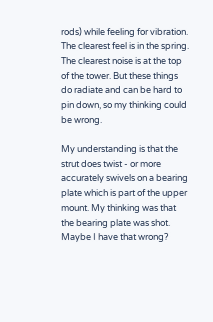rods) while feeling for vibration. The clearest feel is in the spring. The clearest noise is at the top of the tower. But these things do radiate and can be hard to pin down, so my thinking could be wrong.

My understanding is that the strut does twist - or more accurately swivels on a bearing plate which is part of the upper mount. My thinking was that the bearing plate was shot. Maybe I have that wrong?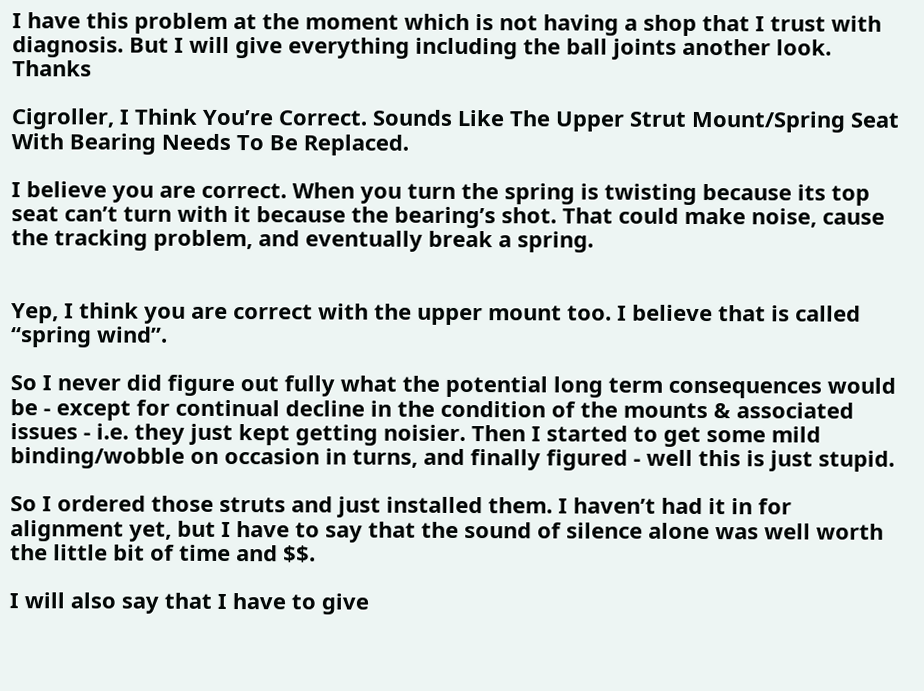I have this problem at the moment which is not having a shop that I trust with diagnosis. But I will give everything including the ball joints another look. Thanks

Cigroller, I Think You’re Correct. Sounds Like The Upper Strut Mount/Spring Seat With Bearing Needs To Be Replaced.

I believe you are correct. When you turn the spring is twisting because its top seat can’t turn with it because the bearing’s shot. That could make noise, cause the tracking problem, and eventually break a spring.


Yep, I think you are correct with the upper mount too. I believe that is called “spring wind”.

So I never did figure out fully what the potential long term consequences would be - except for continual decline in the condition of the mounts & associated issues - i.e. they just kept getting noisier. Then I started to get some mild binding/wobble on occasion in turns, and finally figured - well this is just stupid.

So I ordered those struts and just installed them. I haven’t had it in for alignment yet, but I have to say that the sound of silence alone was well worth the little bit of time and $$.

I will also say that I have to give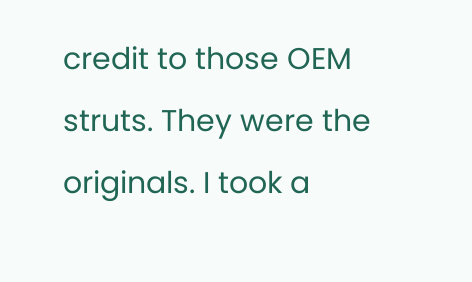credit to those OEM struts. They were the originals. I took a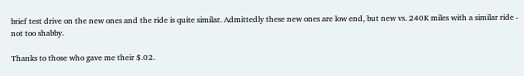brief test drive on the new ones and the ride is quite similar. Admittedly these new ones are low end, but new vs. 240K miles with a similar ride - not too shabby.

Thanks to those who gave me their $.02.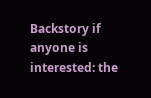Backstory if anyone is interested: the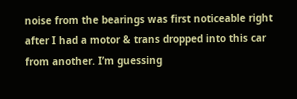noise from the bearings was first noticeable right after I had a motor & trans dropped into this car from another. I’m guessing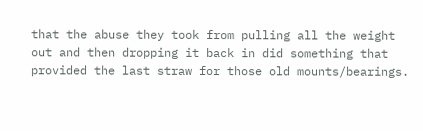that the abuse they took from pulling all the weight out and then dropping it back in did something that provided the last straw for those old mounts/bearings.